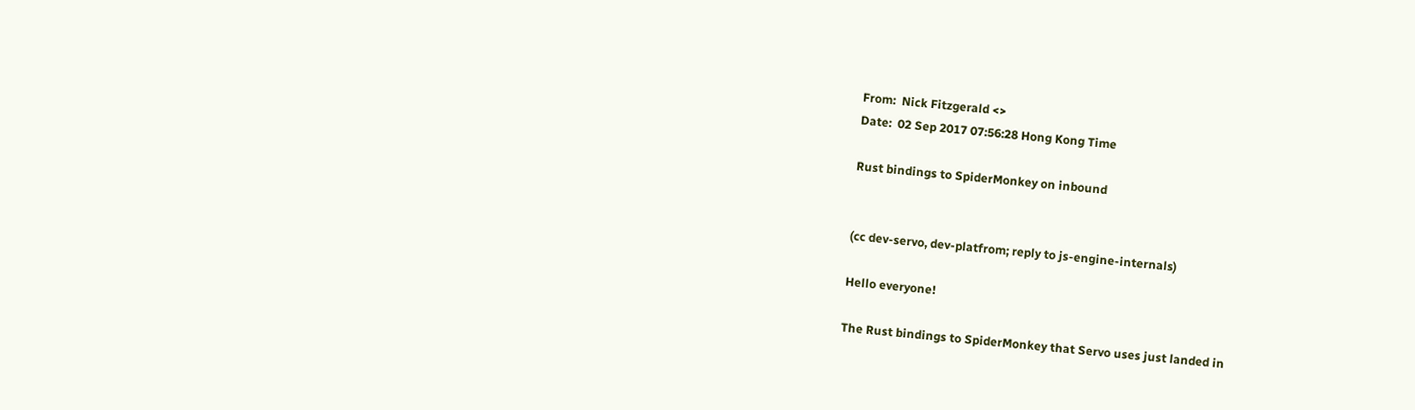From:  Nick Fitzgerald <>
Date:  02 Sep 2017 07:56:28 Hong Kong Time

Rust bindings to SpiderMonkey on inbound


(cc dev-servo, dev-platfrom; reply to js-engine-internals)

Hello everyone!

The Rust bindings to SpiderMonkey that Servo uses just landed in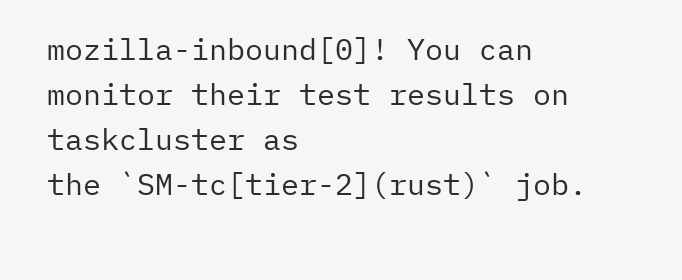mozilla-inbound[0]! You can monitor their test results on taskcluster as
the `SM-tc[tier-2](rust)` job.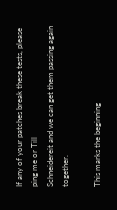If any of your patches break these tests, please ping me or Till
Schneidereit and we can get them passing again together.

This marks the beginning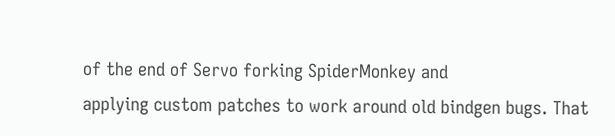of the end of Servo forking SpiderMonkey and
applying custom patches to work around old bindgen bugs. That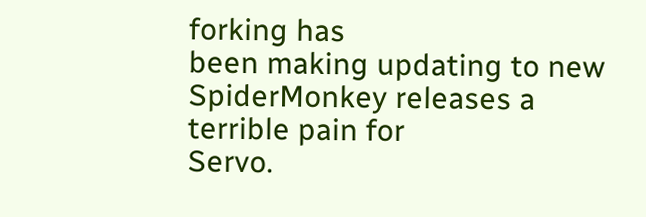forking has
been making updating to new SpiderMonkey releases a terrible pain for
Servo.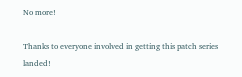No more!

Thanks to everyone involved in getting this patch series landed!